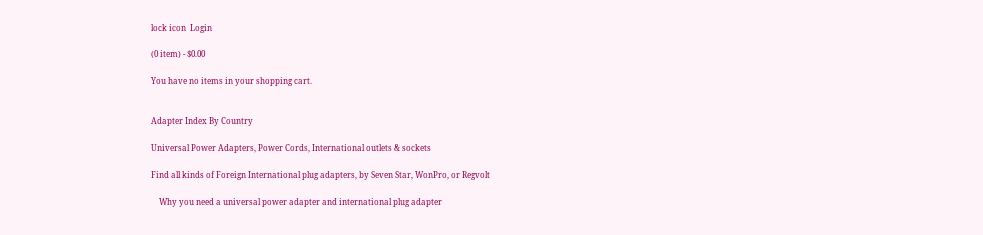lock icon  Login

(0 item) - $0.00

You have no items in your shopping cart.


Adapter Index By Country

Universal Power Adapters, Power Cords, International outlets & sockets

Find all kinds of Foreign International plug adapters, by Seven Star, WonPro, or Regvolt

    Why you need a universal power adapter and international plug adapter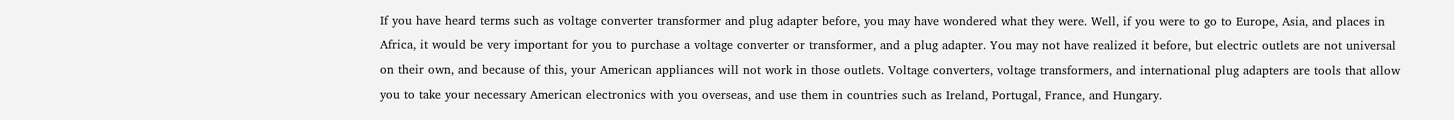If you have heard terms such as voltage converter transformer and plug adapter before, you may have wondered what they were. Well, if you were to go to Europe, Asia, and places in Africa, it would be very important for you to purchase a voltage converter or transformer, and a plug adapter. You may not have realized it before, but electric outlets are not universal on their own, and because of this, your American appliances will not work in those outlets. Voltage converters, voltage transformers, and international plug adapters are tools that allow you to take your necessary American electronics with you overseas, and use them in countries such as Ireland, Portugal, France, and Hungary.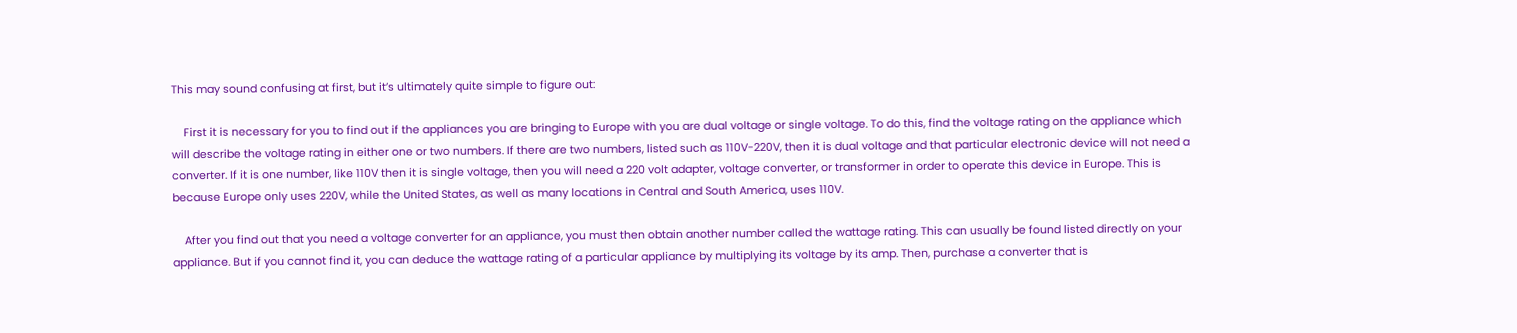This may sound confusing at first, but it’s ultimately quite simple to figure out:

    First it is necessary for you to find out if the appliances you are bringing to Europe with you are dual voltage or single voltage. To do this, find the voltage rating on the appliance which will describe the voltage rating in either one or two numbers. If there are two numbers, listed such as 110V-220V, then it is dual voltage and that particular electronic device will not need a converter. If it is one number, like 110V then it is single voltage, then you will need a 220 volt adapter, voltage converter, or transformer in order to operate this device in Europe. This is because Europe only uses 220V, while the United States, as well as many locations in Central and South America, uses 110V.

    After you find out that you need a voltage converter for an appliance, you must then obtain another number called the wattage rating. This can usually be found listed directly on your appliance. But if you cannot find it, you can deduce the wattage rating of a particular appliance by multiplying its voltage by its amp. Then, purchase a converter that is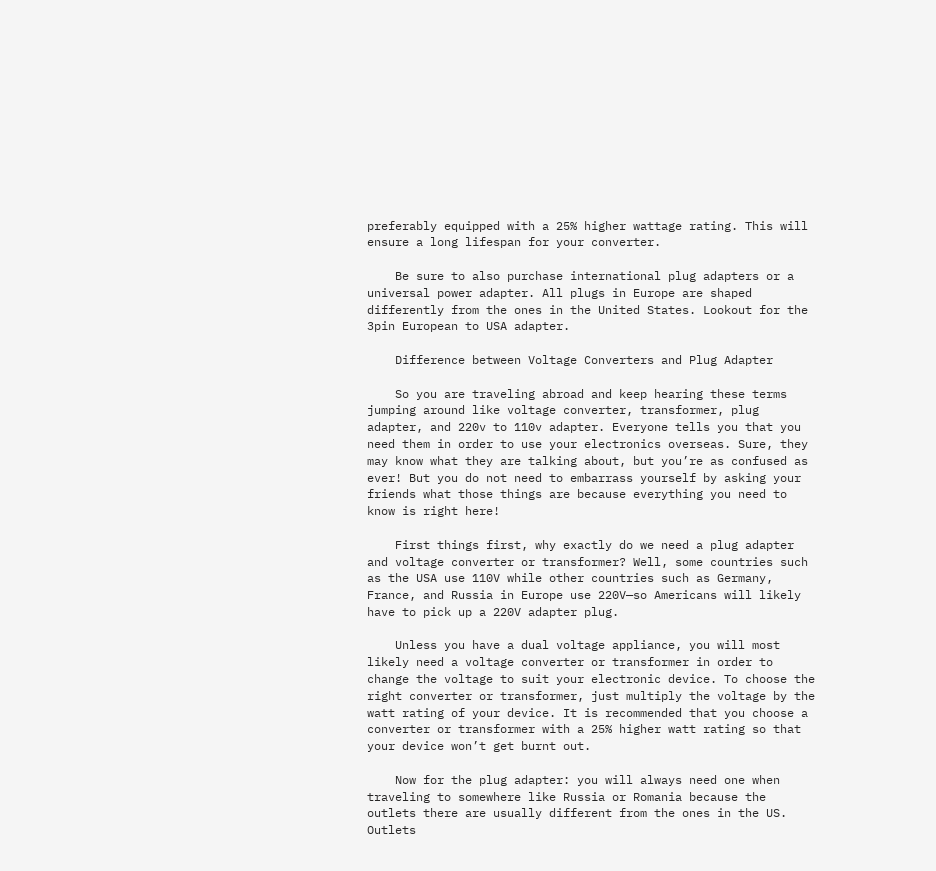preferably equipped with a 25% higher wattage rating. This will ensure a long lifespan for your converter.

    Be sure to also purchase international plug adapters or a universal power adapter. All plugs in Europe are shaped differently from the ones in the United States. Lookout for the 3pin European to USA adapter.

    Difference between Voltage Converters and Plug Adapter

    So you are traveling abroad and keep hearing these terms jumping around like voltage converter, transformer, plug adapter, and 220v to 110v adapter. Everyone tells you that you need them in order to use your electronics overseas. Sure, they may know what they are talking about, but you’re as confused as ever! But you do not need to embarrass yourself by asking your friends what those things are because everything you need to know is right here!

    First things first, why exactly do we need a plug adapter and voltage converter or transformer? Well, some countries such as the USA use 110V while other countries such as Germany, France, and Russia in Europe use 220V—so Americans will likely have to pick up a 220V adapter plug.

    Unless you have a dual voltage appliance, you will most likely need a voltage converter or transformer in order to change the voltage to suit your electronic device. To choose the right converter or transformer, just multiply the voltage by the watt rating of your device. It is recommended that you choose a converter or transformer with a 25% higher watt rating so that your device won’t get burnt out.

    Now for the plug adapter: you will always need one when traveling to somewhere like Russia or Romania because the outlets there are usually different from the ones in the US. Outlets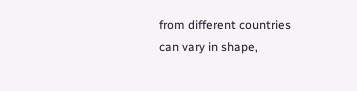from different countries can vary in shape,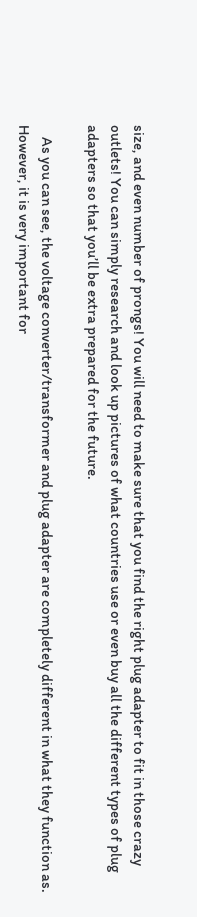size, and even number of prongs! You will need to make sure that you find the right plug adapter to fit in those crazy outlets! You can simply research and look up pictures of what countries use or even buy all the different types of plug adapters so that you’ll be extra prepared for the future.

    As you can see, the voltage converter/transformer and plug adapter are completely different in what they function as. However, it is very important for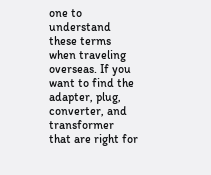one to understand these terms when traveling overseas. If you want to find the adapter, plug, converter, and transformer that are right for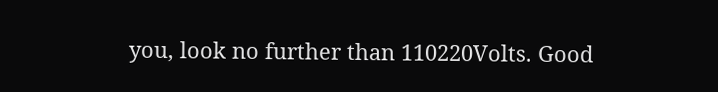you, look no further than 110220Volts. Good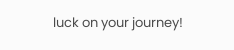luck on your journey!